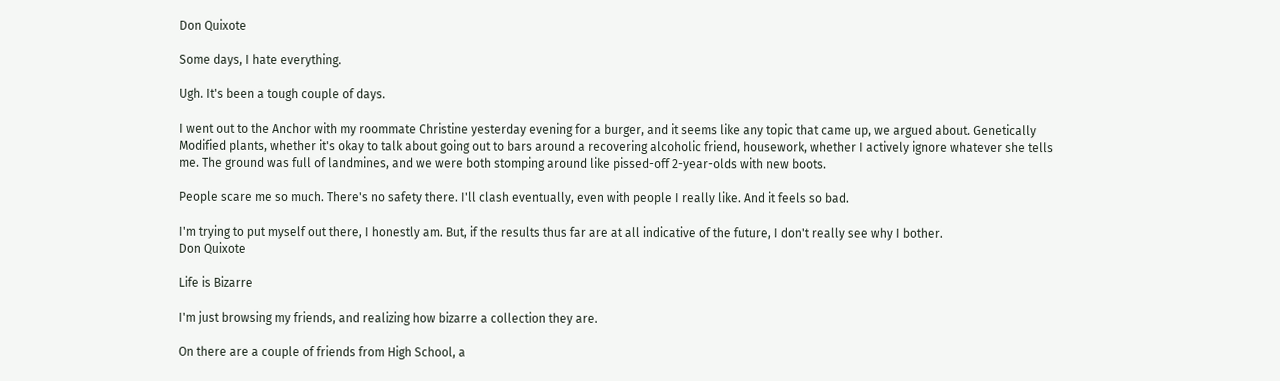Don Quixote

Some days, I hate everything.

Ugh. It's been a tough couple of days.

I went out to the Anchor with my roommate Christine yesterday evening for a burger, and it seems like any topic that came up, we argued about. Genetically Modified plants, whether it's okay to talk about going out to bars around a recovering alcoholic friend, housework, whether I actively ignore whatever she tells me. The ground was full of landmines, and we were both stomping around like pissed-off 2-year-olds with new boots.

People scare me so much. There's no safety there. I'll clash eventually, even with people I really like. And it feels so bad.

I'm trying to put myself out there, I honestly am. But, if the results thus far are at all indicative of the future, I don't really see why I bother.
Don Quixote

Life is Bizarre

I'm just browsing my friends, and realizing how bizarre a collection they are.

On there are a couple of friends from High School, a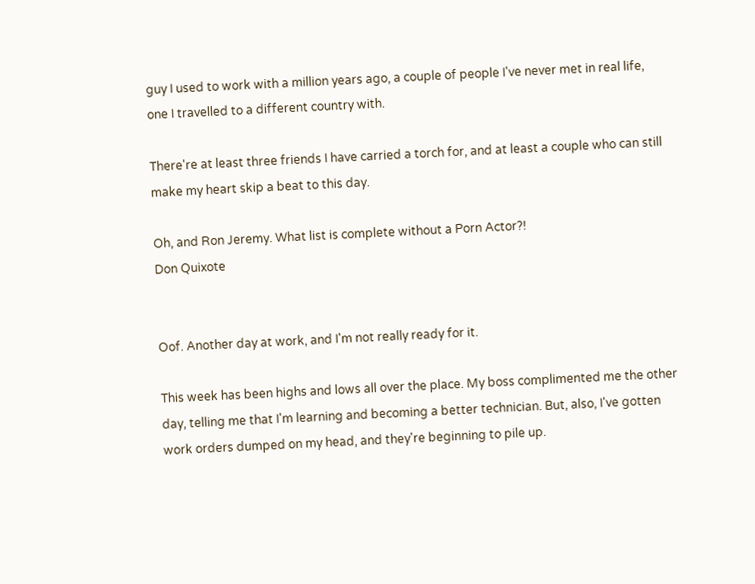guy I used to work with a million years ago, a couple of people I've never met in real life, one I travelled to a different country with.

There're at least three friends I have carried a torch for, and at least a couple who can still make my heart skip a beat to this day.

Oh, and Ron Jeremy. What list is complete without a Porn Actor?!
Don Quixote


Oof. Another day at work, and I'm not really ready for it.

This week has been highs and lows all over the place. My boss complimented me the other day, telling me that I'm learning and becoming a better technician. But, also, I've gotten work orders dumped on my head, and they're beginning to pile up.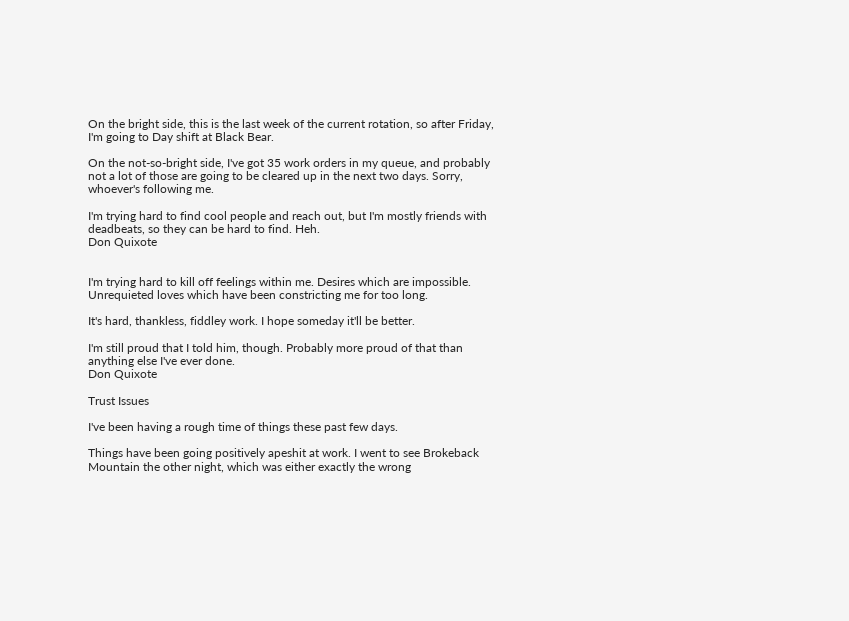On the bright side, this is the last week of the current rotation, so after Friday, I'm going to Day shift at Black Bear.

On the not-so-bright side, I've got 35 work orders in my queue, and probably not a lot of those are going to be cleared up in the next two days. Sorry, whoever's following me.

I'm trying hard to find cool people and reach out, but I'm mostly friends with deadbeats, so they can be hard to find. Heh.
Don Quixote


I'm trying hard to kill off feelings within me. Desires which are impossible. Unrequieted loves which have been constricting me for too long.

It's hard, thankless, fiddley work. I hope someday it'll be better.

I'm still proud that I told him, though. Probably more proud of that than anything else I've ever done.
Don Quixote

Trust Issues

I've been having a rough time of things these past few days.

Things have been going positively apeshit at work. I went to see Brokeback Mountain the other night, which was either exactly the wrong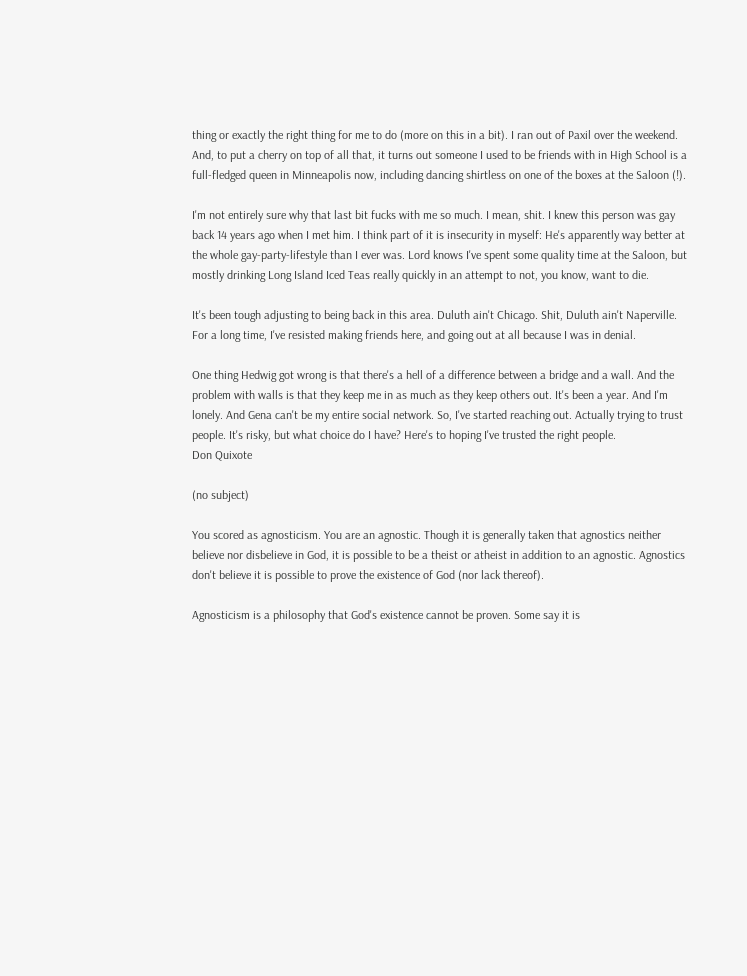thing or exactly the right thing for me to do (more on this in a bit). I ran out of Paxil over the weekend. And, to put a cherry on top of all that, it turns out someone I used to be friends with in High School is a full-fledged queen in Minneapolis now, including dancing shirtless on one of the boxes at the Saloon (!).

I'm not entirely sure why that last bit fucks with me so much. I mean, shit. I knew this person was gay back 14 years ago when I met him. I think part of it is insecurity in myself: He's apparently way better at the whole gay-party-lifestyle than I ever was. Lord knows I've spent some quality time at the Saloon, but mostly drinking Long Island Iced Teas really quickly in an attempt to not, you know, want to die.

It's been tough adjusting to being back in this area. Duluth ain't Chicago. Shit, Duluth ain't Naperville. For a long time, I've resisted making friends here, and going out at all because I was in denial.

One thing Hedwig got wrong is that there's a hell of a difference between a bridge and a wall. And the problem with walls is that they keep me in as much as they keep others out. It's been a year. And I'm lonely. And Gena can't be my entire social network. So, I've started reaching out. Actually trying to trust people. It's risky, but what choice do I have? Here's to hoping I've trusted the right people.
Don Quixote

(no subject)

You scored as agnosticism. You are an agnostic. Though it is generally taken that agnostics neither believe nor disbelieve in God, it is possible to be a theist or atheist in addition to an agnostic. Agnostics don't believe it is possible to prove the existence of God (nor lack thereof).

Agnosticism is a philosophy that God's existence cannot be proven. Some say it is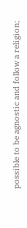possible to be agnostic and follow a religion;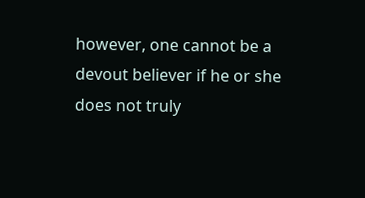however, one cannot be a devout believer if he or she does not truly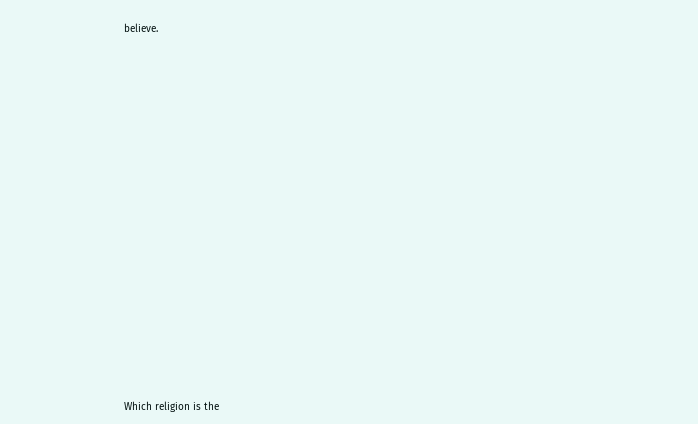believe.




















Which religion is the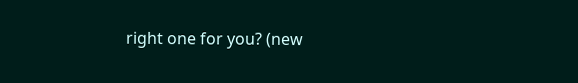right one for you? (new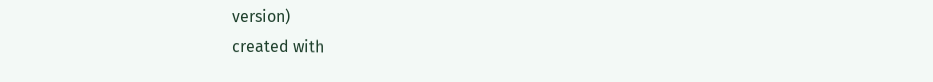version)
created with